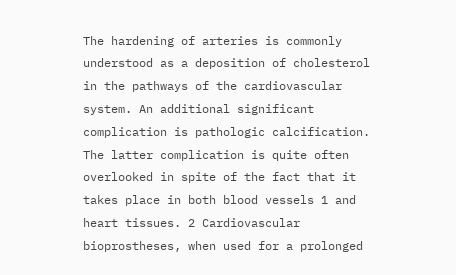The hardening of arteries is commonly understood as a deposition of cholesterol in the pathways of the cardiovascular system. An additional significant complication is pathologic calcification. The latter complication is quite often overlooked in spite of the fact that it takes place in both blood vessels 1 and heart tissues. 2 Cardiovascular bioprostheses, when used for a prolonged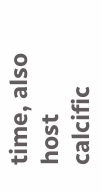time, also host calcific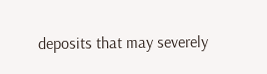deposits that may severely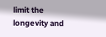limit the longevity and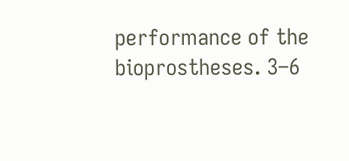performance of the bioprostheses. 3–6